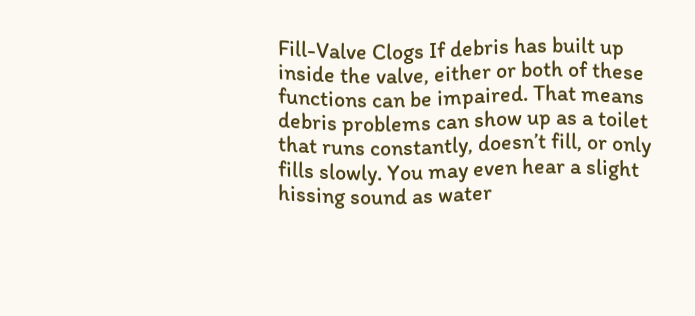Fill-Valve Clogs If debris has built up inside the valve, either or both of these functions can be impaired. That means debris problems can show up as a toilet that runs constantly, doesn’t fill, or only fills slowly. You may even hear a slight hissing sound as water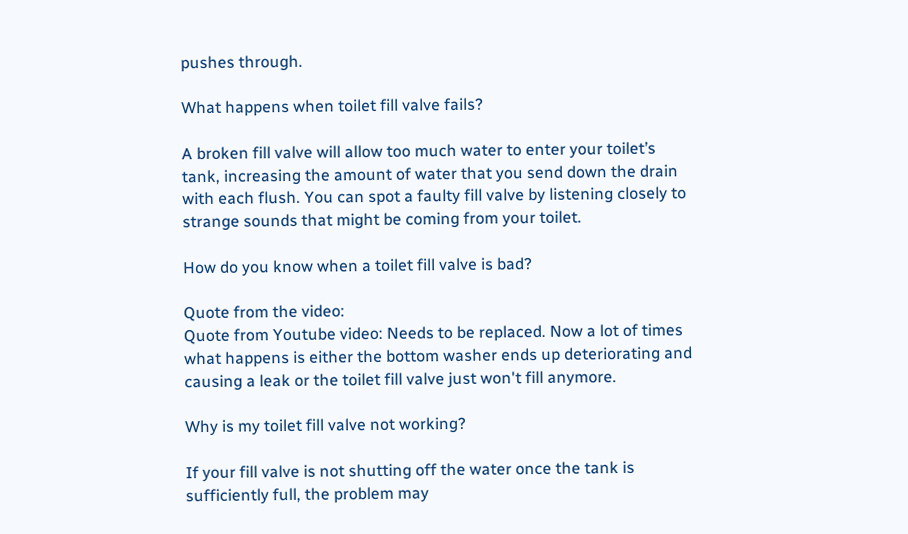pushes through.

What happens when toilet fill valve fails?

A broken fill valve will allow too much water to enter your toilet’s tank, increasing the amount of water that you send down the drain with each flush. You can spot a faulty fill valve by listening closely to strange sounds that might be coming from your toilet.

How do you know when a toilet fill valve is bad?

Quote from the video:
Quote from Youtube video: Needs to be replaced. Now a lot of times what happens is either the bottom washer ends up deteriorating and causing a leak or the toilet fill valve just won't fill anymore.

Why is my toilet fill valve not working?

If your fill valve is not shutting off the water once the tank is sufficiently full, the problem may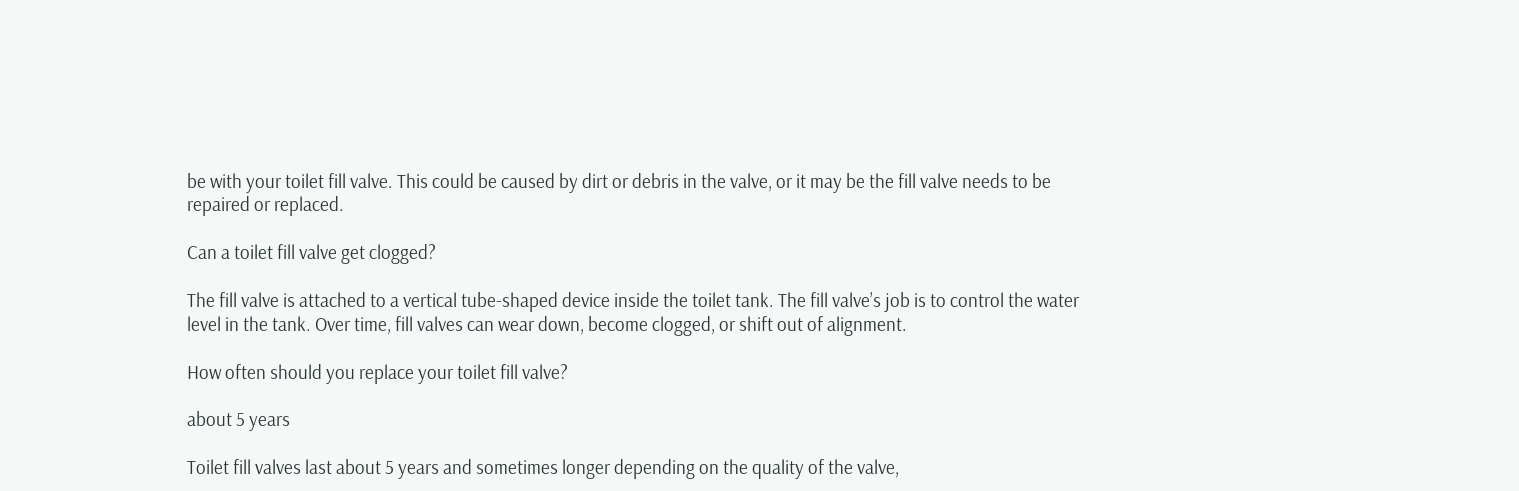be with your toilet fill valve. This could be caused by dirt or debris in the valve, or it may be the fill valve needs to be repaired or replaced.

Can a toilet fill valve get clogged?

The fill valve is attached to a vertical tube-shaped device inside the toilet tank. The fill valve’s job is to control the water level in the tank. Over time, fill valves can wear down, become clogged, or shift out of alignment.

How often should you replace your toilet fill valve?

about 5 years

Toilet fill valves last about 5 years and sometimes longer depending on the quality of the valve,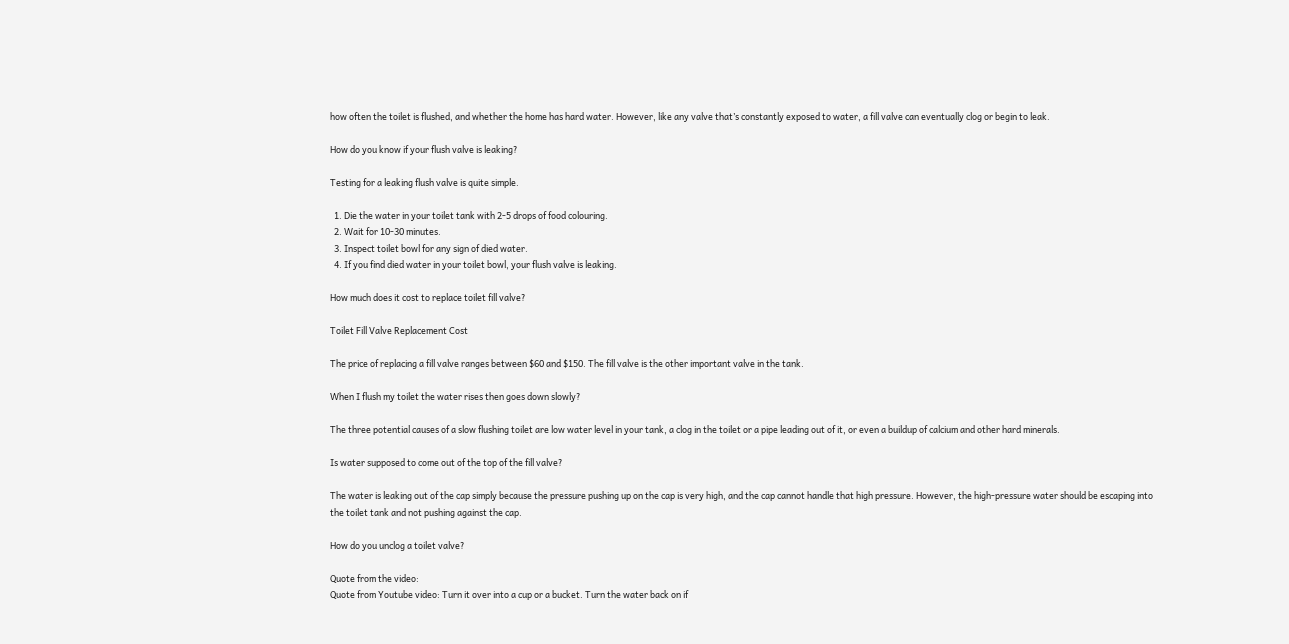how often the toilet is flushed, and whether the home has hard water. However, like any valve that’s constantly exposed to water, a fill valve can eventually clog or begin to leak.

How do you know if your flush valve is leaking?

Testing for a leaking flush valve is quite simple.

  1. Die the water in your toilet tank with 2-5 drops of food colouring.
  2. Wait for 10-30 minutes.
  3. Inspect toilet bowl for any sign of died water.
  4. If you find died water in your toilet bowl, your flush valve is leaking.

How much does it cost to replace toilet fill valve?

Toilet Fill Valve Replacement Cost

The price of replacing a fill valve ranges between $60 and $150. The fill valve is the other important valve in the tank.

When I flush my toilet the water rises then goes down slowly?

The three potential causes of a slow flushing toilet are low water level in your tank, a clog in the toilet or a pipe leading out of it, or even a buildup of calcium and other hard minerals.

Is water supposed to come out of the top of the fill valve?

The water is leaking out of the cap simply because the pressure pushing up on the cap is very high, and the cap cannot handle that high pressure. However, the high-pressure water should be escaping into the toilet tank and not pushing against the cap.

How do you unclog a toilet valve?

Quote from the video:
Quote from Youtube video: Turn it over into a cup or a bucket. Turn the water back on if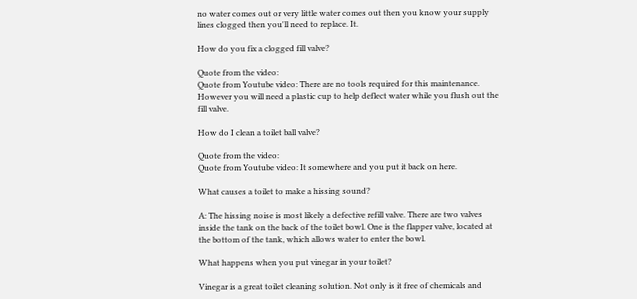no water comes out or very little water comes out then you know your supply lines clogged then you'll need to replace. It.

How do you fix a clogged fill valve?

Quote from the video:
Quote from Youtube video: There are no tools required for this maintenance. However you will need a plastic cup to help deflect water while you flush out the fill valve.

How do I clean a toilet ball valve?

Quote from the video:
Quote from Youtube video: It somewhere and you put it back on here.

What causes a toilet to make a hissing sound?

A: The hissing noise is most likely a defective refill valve. There are two valves inside the tank on the back of the toilet bowl. One is the flapper valve, located at the bottom of the tank, which allows water to enter the bowl.

What happens when you put vinegar in your toilet?

Vinegar is a great toilet cleaning solution. Not only is it free of chemicals and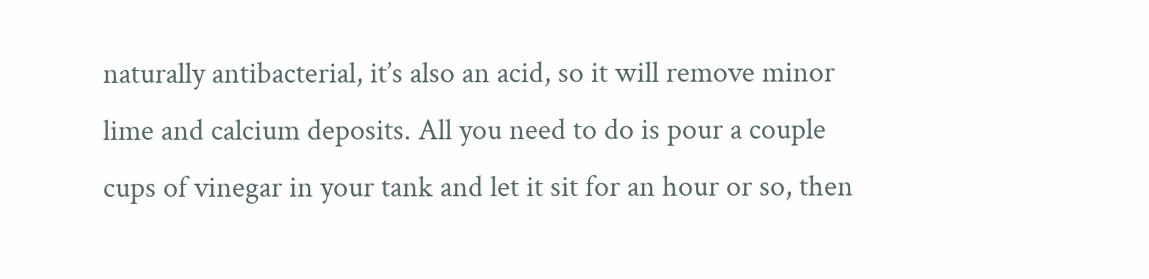naturally antibacterial, it’s also an acid, so it will remove minor lime and calcium deposits. All you need to do is pour a couple cups of vinegar in your tank and let it sit for an hour or so, then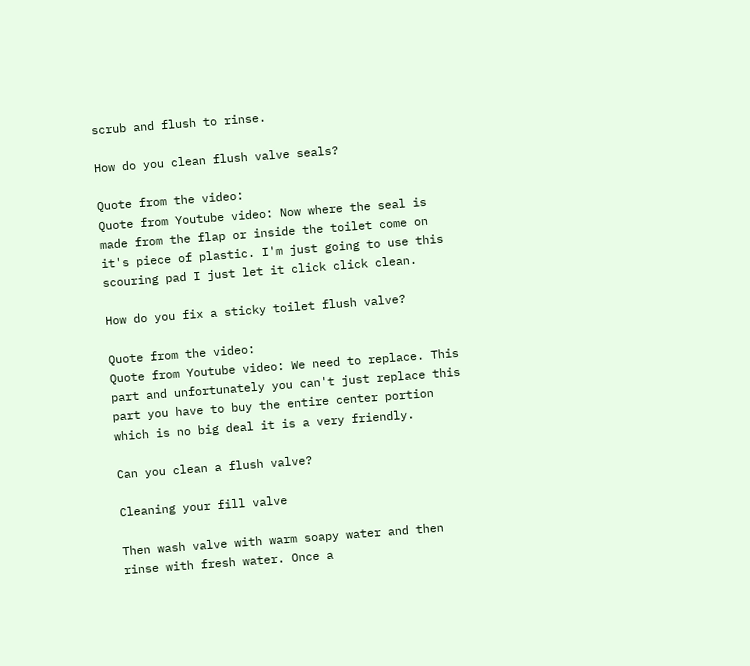scrub and flush to rinse.

How do you clean flush valve seals?

Quote from the video:
Quote from Youtube video: Now where the seal is made from the flap or inside the toilet come on it's piece of plastic. I'm just going to use this scouring pad I just let it click click clean.

How do you fix a sticky toilet flush valve?

Quote from the video:
Quote from Youtube video: We need to replace. This part and unfortunately you can't just replace this part you have to buy the entire center portion which is no big deal it is a very friendly.

Can you clean a flush valve?

Cleaning your fill valve

Then wash valve with warm soapy water and then rinse with fresh water. Once a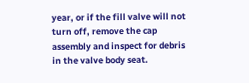year, or if the fill valve will not turn off, remove the cap assembly and inspect for debris in the valve body seat.